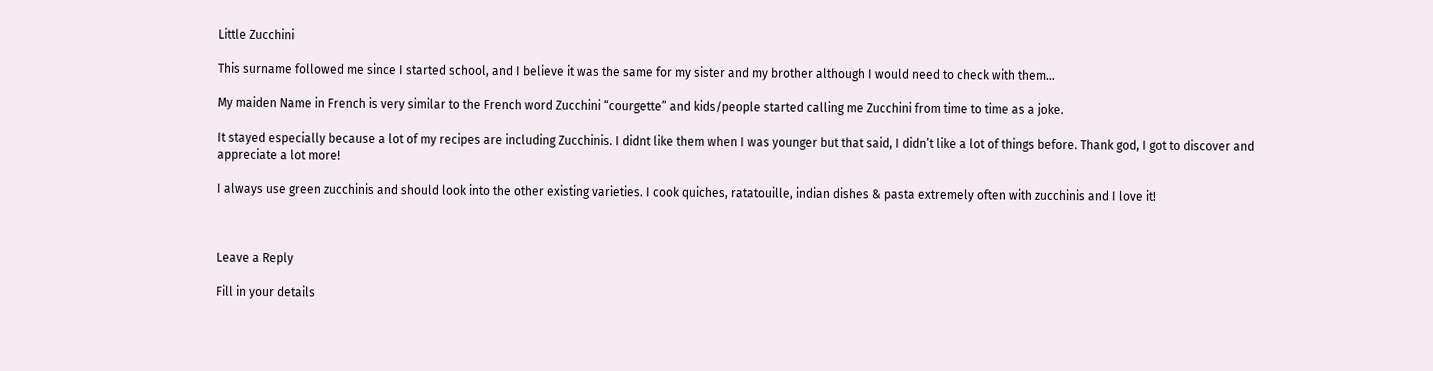Little Zucchini

This surname followed me since I started school, and I believe it was the same for my sister and my brother although I would need to check with them…

My maiden Name in French is very similar to the French word Zucchini “courgette” and kids/people started calling me Zucchini from time to time as a joke.

It stayed especially because a lot of my recipes are including Zucchinis. I didnt like them when I was younger but that said, I didn’t like a lot of things before. Thank god, I got to discover and appreciate a lot more!

I always use green zucchinis and should look into the other existing varieties. I cook quiches, ratatouille, indian dishes & pasta extremely often with zucchinis and I love it!



Leave a Reply

Fill in your details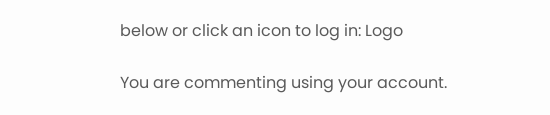below or click an icon to log in: Logo

You are commenting using your account.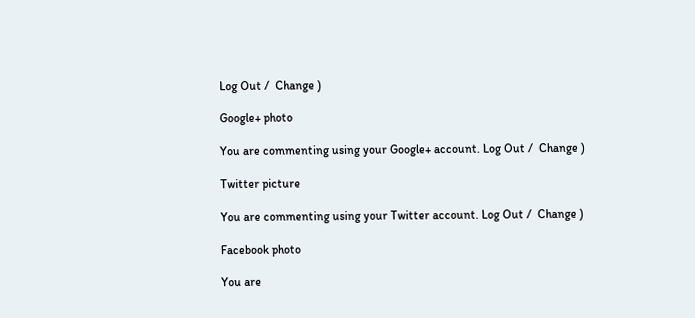Log Out /  Change )

Google+ photo

You are commenting using your Google+ account. Log Out /  Change )

Twitter picture

You are commenting using your Twitter account. Log Out /  Change )

Facebook photo

You are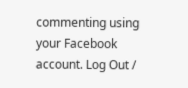commenting using your Facebook account. Log Out /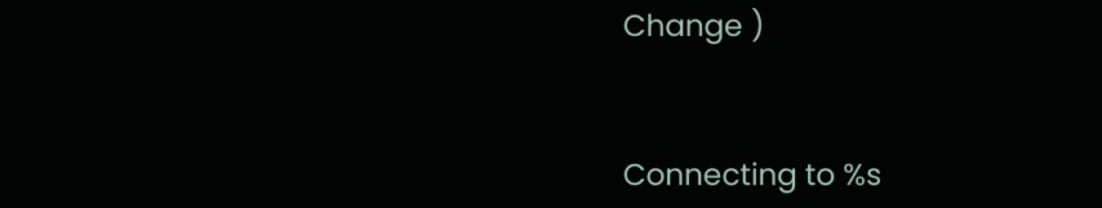Change )


Connecting to %s